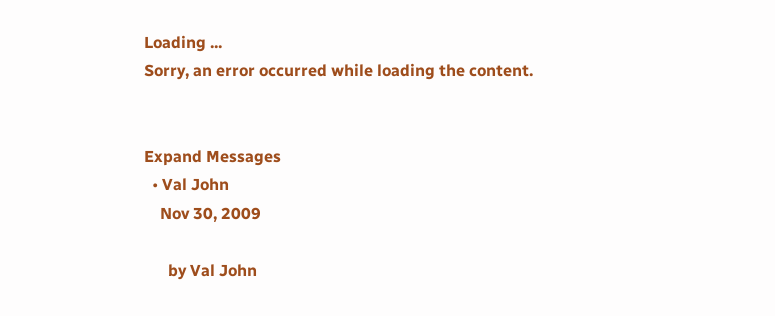Loading ...
Sorry, an error occurred while loading the content.


Expand Messages
  • Val John
    Nov 30, 2009

      by Val John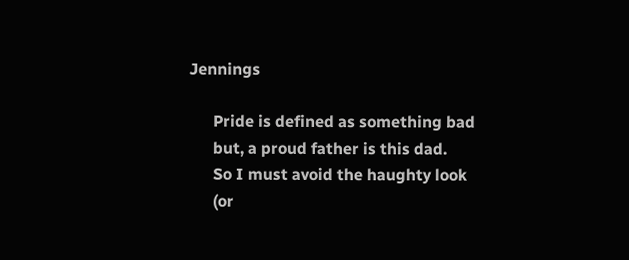Jennings

      Pride is defined as something bad
      but, a proud father is this dad.
      So I must avoid the haughty look
      (or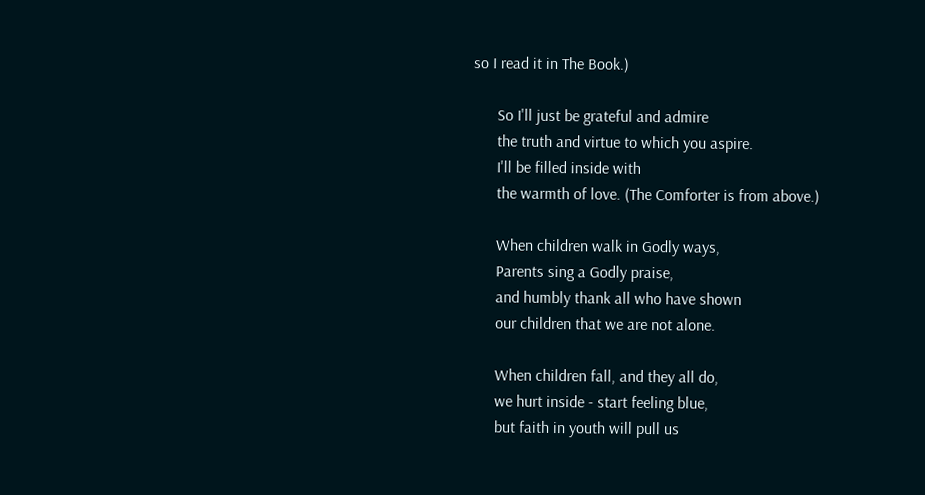so I read it in The Book.)

      So I'll just be grateful and admire
      the truth and virtue to which you aspire.
      I'll be filled inside with
      the warmth of love. (The Comforter is from above.)

      When children walk in Godly ways,
      Parents sing a Godly praise,
      and humbly thank all who have shown
      our children that we are not alone.

      When children fall, and they all do,
      we hurt inside - start feeling blue,
      but faith in youth will pull us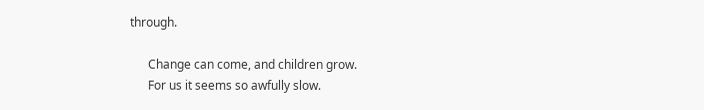through.

      Change can come, and children grow.
      For us it seems so awfully slow.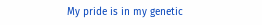My pride is in my genetic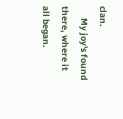clan.
      My joy's found there, where it all began.